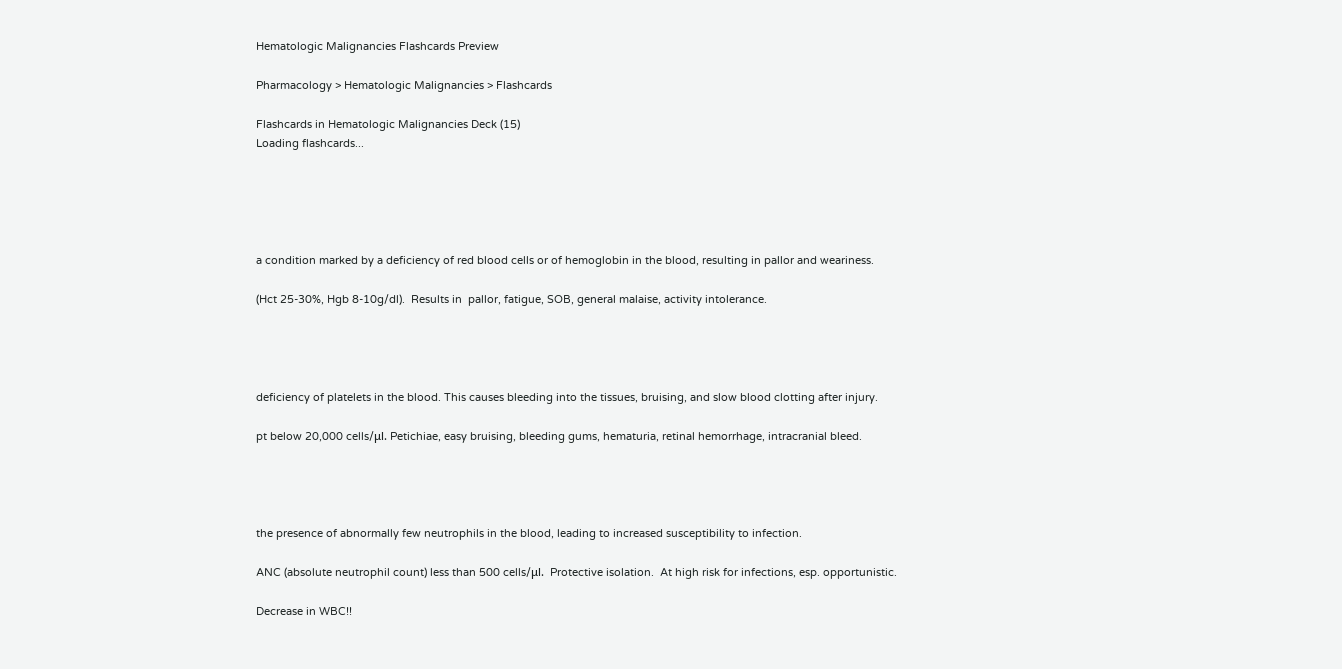Hematologic Malignancies Flashcards Preview

Pharmacology > Hematologic Malignancies > Flashcards

Flashcards in Hematologic Malignancies Deck (15)
Loading flashcards...





a condition marked by a deficiency of red blood cells or of hemoglobin in the blood, resulting in pallor and weariness.

(Hct 25-30%, Hgb 8-10g/dl).  Results in  pallor, fatigue, SOB, general malaise, activity intolerance.




deficiency of platelets in the blood. This causes bleeding into the tissues, bruising, and slow blood clotting after injury.

pt below 20,000 cells/μl. Petichiae, easy bruising, bleeding gums, hematuria, retinal hemorrhage, intracranial bleed.




the presence of abnormally few neutrophils in the blood, leading to increased susceptibility to infection.

ANC (absolute neutrophil count) less than 500 cells/μl.  Protective isolation.  At high risk for infections, esp. opportunistic.

Decrease in WBC!!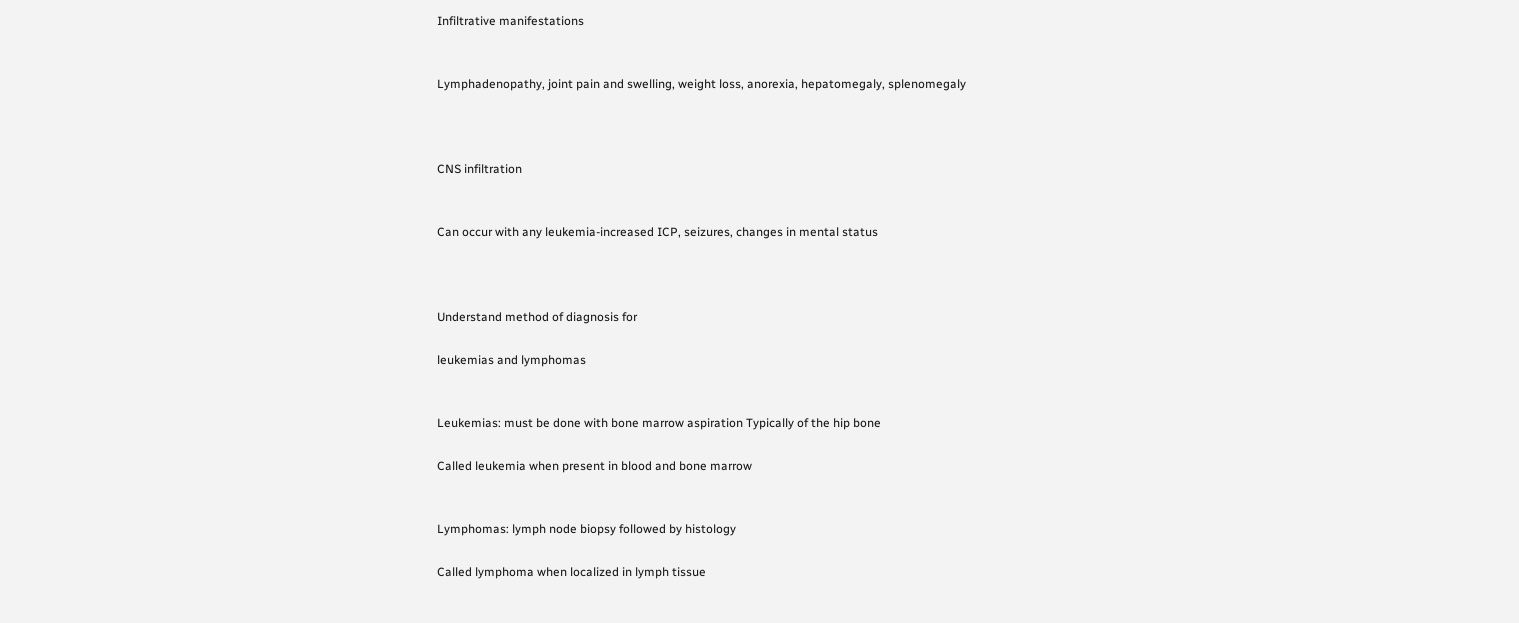Infiltrative manifestations


Lymphadenopathy, joint pain and swelling, weight loss, anorexia, hepatomegaly, splenomegaly



CNS infiltration


Can occur with any leukemia-increased ICP, seizures, changes in mental status



Understand method of diagnosis for

leukemias and lymphomas


Leukemias: must be done with bone marrow aspiration Typically of the hip bone

Called leukemia when present in blood and bone marrow


Lymphomas: lymph node biopsy followed by histology

Called lymphoma when localized in lymph tissue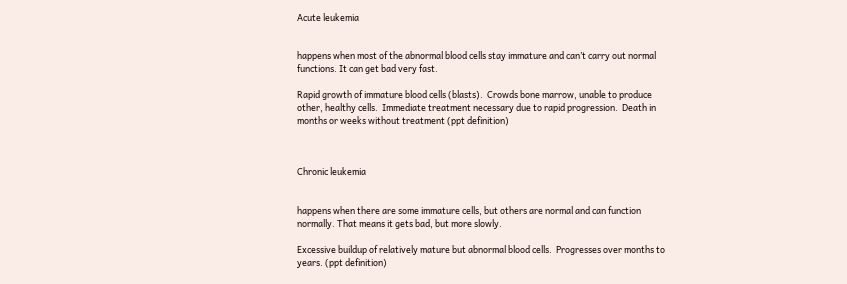Acute leukemia


happens when most of the abnormal blood cells stay immature and can’t carry out normal functions. It can get bad very fast.

Rapid growth of immature blood cells (blasts).  Crowds bone marrow, unable to produce other, healthy cells.  Immediate treatment necessary due to rapid progression.  Death in months or weeks without treatment (ppt definition)



Chronic leukemia


happens when there are some immature cells, but others are normal and can function normally. That means it gets bad, but more slowly.

Excessive buildup of relatively mature but abnormal blood cells.  Progresses over months to years. (ppt definition)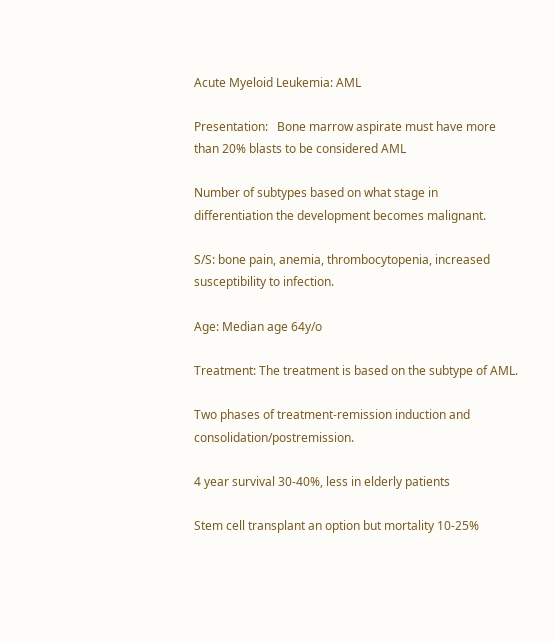Acute Myeloid Leukemia: AML

Presentation:   Bone marrow aspirate must have more than 20% blasts to be considered AML

Number of subtypes based on what stage in differentiation the development becomes malignant.

S/S: bone pain, anemia, thrombocytopenia, increased susceptibility to infection.

Age: Median age 64y/o

Treatment: The treatment is based on the subtype of AML.

Two phases of treatment-remission induction and consolidation/postremission.

4 year survival 30-40%, less in elderly patients

Stem cell transplant an option but mortality 10-25%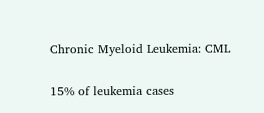Chronic Myeloid Leukemia: CML

15% of leukemia cases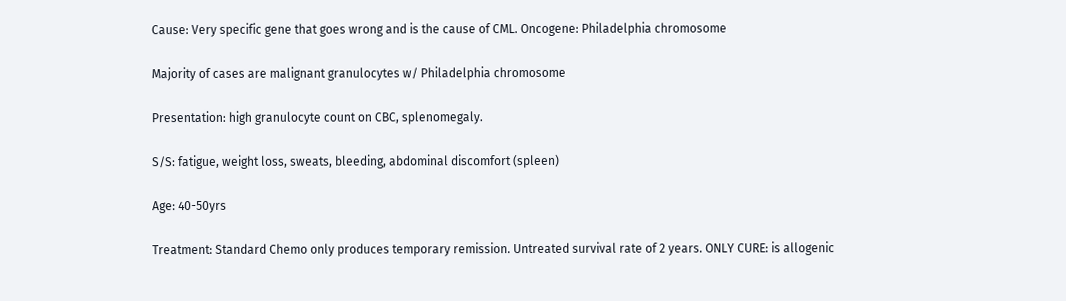Cause: Very specific gene that goes wrong and is the cause of CML. Oncogene: Philadelphia chromosome

Majority of cases are malignant granulocytes w/ Philadelphia chromosome

Presentation: high granulocyte count on CBC, splenomegaly.

S/S: fatigue, weight loss, sweats, bleeding, abdominal discomfort (spleen)

Age: 40-50yrs

Treatment: Standard Chemo only produces temporary remission. Untreated survival rate of 2 years. ONLY CURE: is allogenic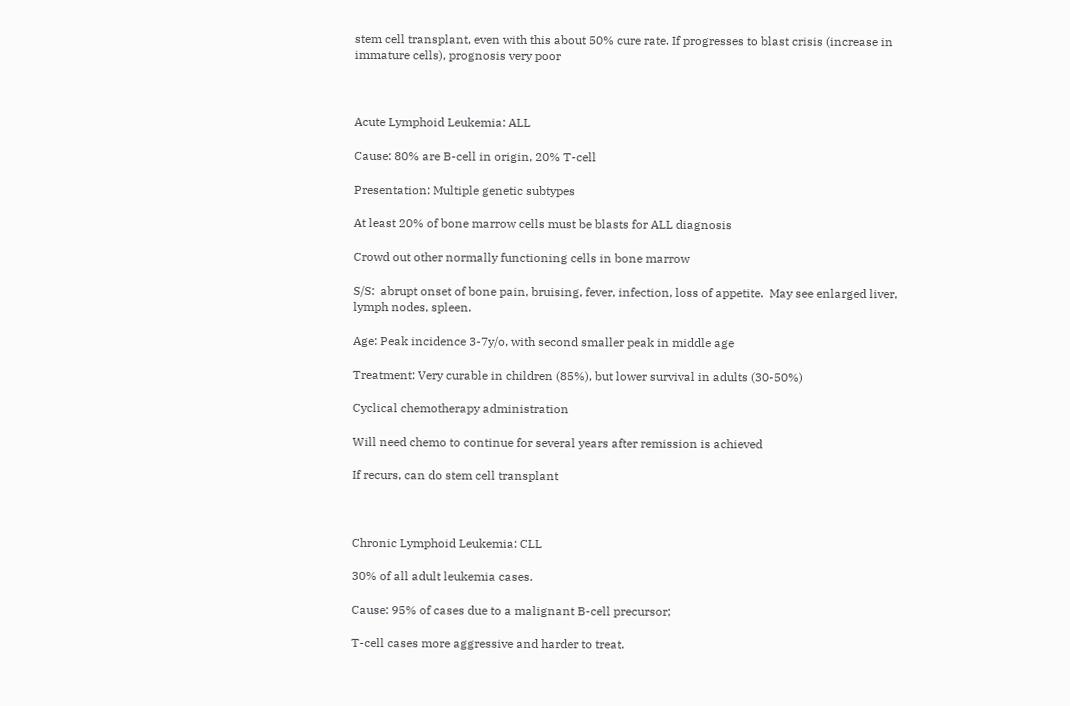stem cell transplant, even with this about 50% cure rate. If progresses to blast crisis (increase in immature cells), prognosis very poor



Acute Lymphoid Leukemia: ALL

Cause: 80% are B-cell in origin, 20% T-cell

Presentation: Multiple genetic subtypes

At least 20% of bone marrow cells must be blasts for ALL diagnosis

Crowd out other normally functioning cells in bone marrow

S/S:  abrupt onset of bone pain, bruising, fever, infection, loss of appetite.  May see enlarged liver, lymph nodes, spleen.

Age: Peak incidence 3-7y/o, with second smaller peak in middle age

Treatment: Very curable in children (85%), but lower survival in adults (30-50%)

Cyclical chemotherapy administration

Will need chemo to continue for several years after remission is achieved

If recurs, can do stem cell transplant



Chronic Lymphoid Leukemia: CLL

30% of all adult leukemia cases.

Cause: 95% of cases due to a malignant B-cell precursor;

T-cell cases more aggressive and harder to treat.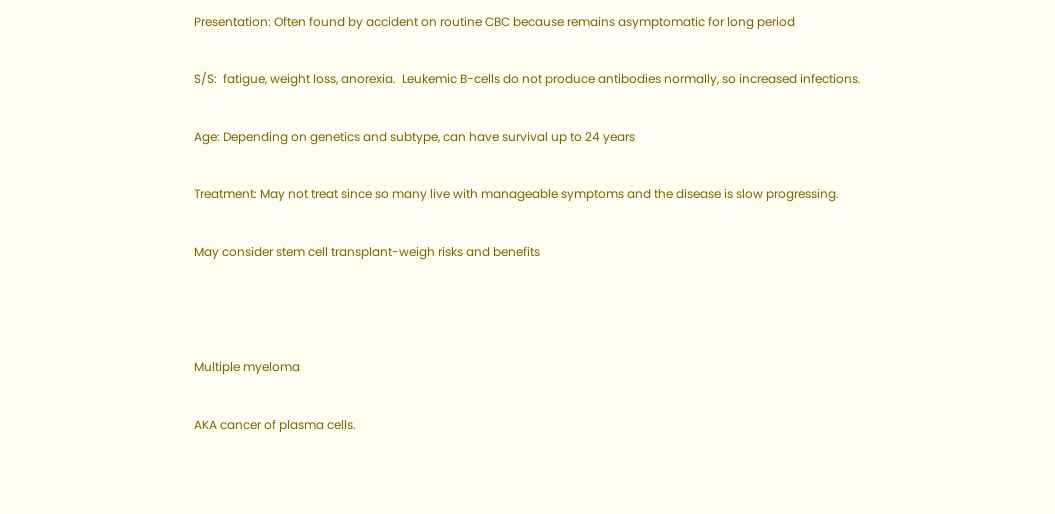Presentation: Often found by accident on routine CBC because remains asymptomatic for long period

S/S:  fatigue, weight loss, anorexia.  Leukemic B-cells do not produce antibodies normally, so increased infections.

Age: Depending on genetics and subtype, can have survival up to 24 years

Treatment: May not treat since so many live with manageable symptoms and the disease is slow progressing.

May consider stem cell transplant-weigh risks and benefits



Multiple myeloma

AKA cancer of plasma cells.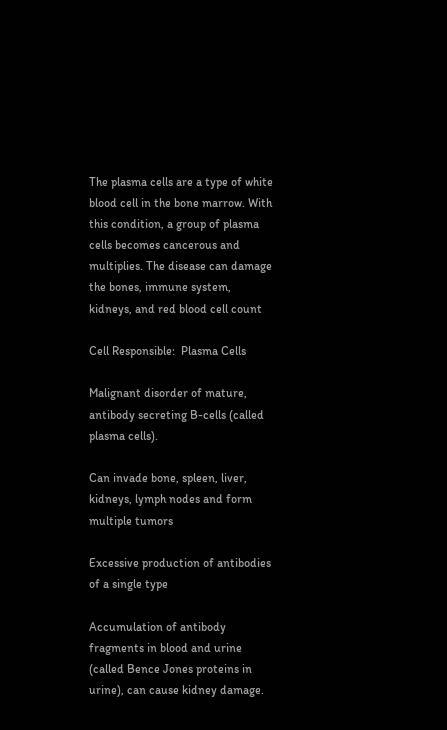The plasma cells are a type of white blood cell in the bone marrow. With this condition, a group of plasma cells becomes cancerous and multiplies. The disease can damage the bones, immune system, kidneys, and red blood cell count

Cell Responsible:  Plasma Cells

Malignant disorder of mature, antibody secreting B-cells (called plasma cells).

Can invade bone, spleen, liver, kidneys, lymph nodes and form multiple tumors

Excessive production of antibodies of a single type

Accumulation of antibody fragments in blood and urine (called Bence Jones proteins in urine), can cause kidney damage.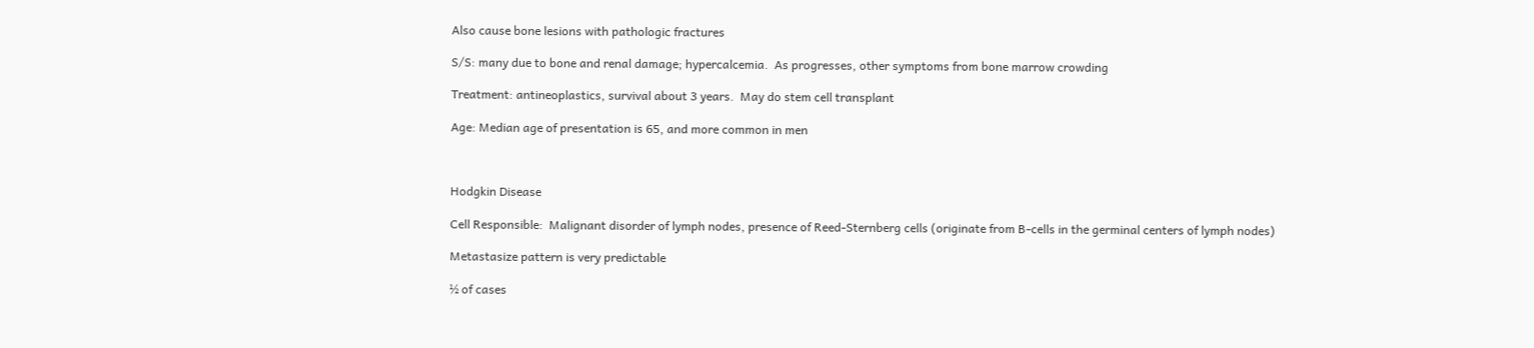Also cause bone lesions with pathologic fractures

S/S: many due to bone and renal damage; hypercalcemia.  As progresses, other symptoms from bone marrow crowding

Treatment: antineoplastics, survival about 3 years.  May do stem cell transplant

Age: Median age of presentation is 65, and more common in men



Hodgkin Disease

Cell Responsible:  Malignant disorder of lymph nodes, presence of Reed-Sternberg cells (originate from B-cells in the germinal centers of lymph nodes)

Metastasize pattern is very predictable

½ of cases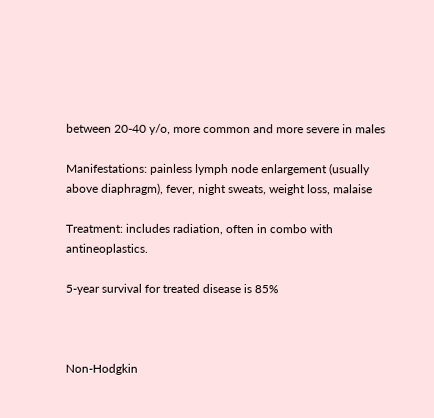between 20-40 y/o, more common and more severe in males

Manifestations: painless lymph node enlargement (usually above diaphragm), fever, night sweats, weight loss, malaise

Treatment: includes radiation, often in combo with antineoplastics.

5-year survival for treated disease is 85%



Non-Hodgkin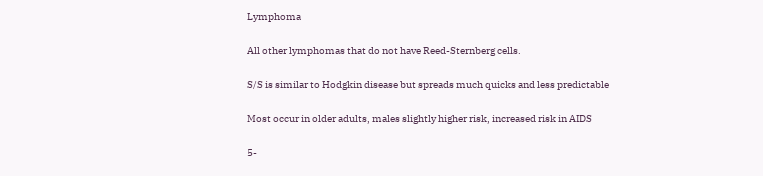Lymphoma

All other lymphomas that do not have Reed-Sternberg cells.

S/S is similar to Hodgkin disease but spreads much quicks and less predictable

Most occur in older adults, males slightly higher risk, increased risk in AIDS

5-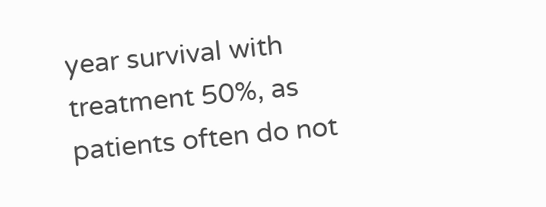year survival with treatment 50%, as patients often do not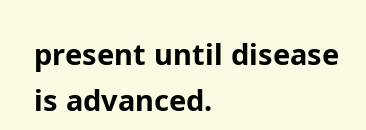present until disease is advanced.